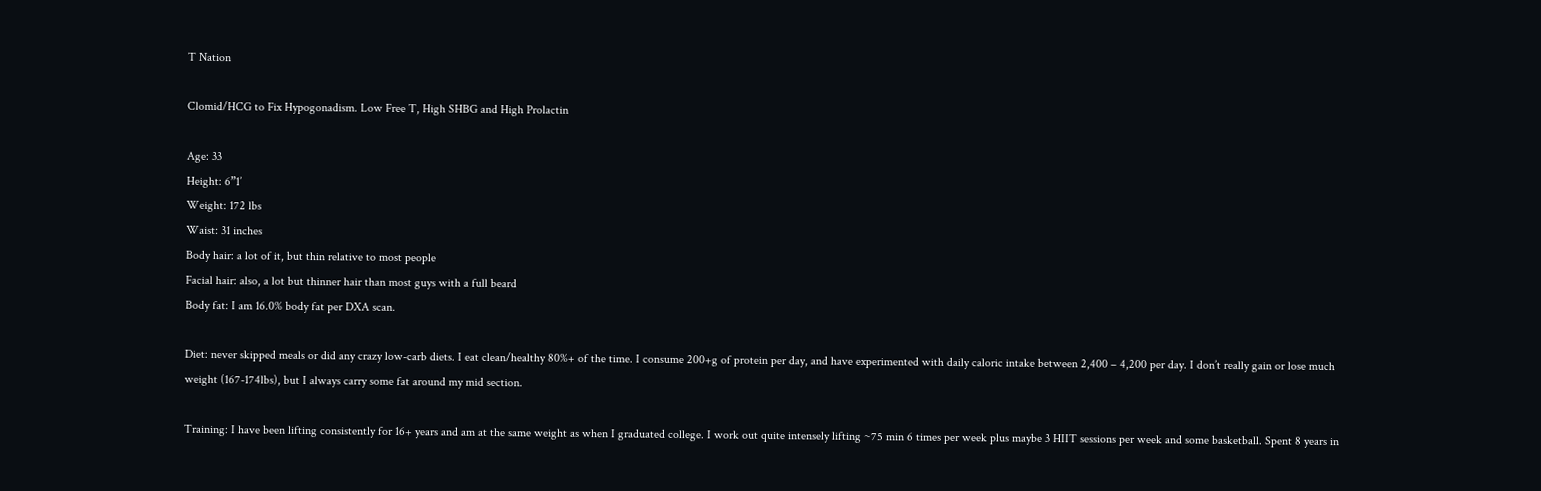T Nation

Clomid/HCG to Fix Hypogonadism. Low Free T, High SHBG and High Prolactin

Age: 33
Height: 6”1’
Weight: 172 lbs
Waist: 31 inches
Body hair: a lot of it, but thin relative to most people
Facial hair: also, a lot but thinner hair than most guys with a full beard
Body fat: I am 16.0% body fat per DXA scan.

Diet: never skipped meals or did any crazy low-carb diets. I eat clean/healthy 80%+ of the time. I consume 200+g of protein per day, and have experimented with daily caloric intake between 2,400 – 4,200 per day. I don’t really gain or lose much weight (167-174lbs), but I always carry some fat around my mid section.

Training: I have been lifting consistently for 16+ years and am at the same weight as when I graduated college. I work out quite intensely lifting ~75 min 6 times per week plus maybe 3 HIIT sessions per week and some basketball. Spent 8 years in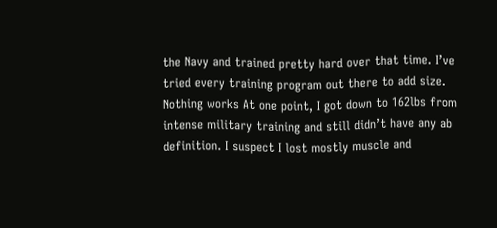the Navy and trained pretty hard over that time. I’ve tried every training program out there to add size. Nothing works At one point, I got down to 162lbs from intense military training and still didn’t have any ab definition. I suspect I lost mostly muscle and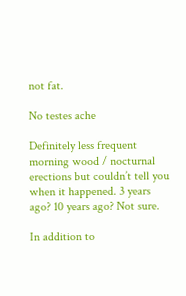not fat.

No testes ache

Definitely less frequent morning wood / nocturnal erections but couldn’t tell you when it happened. 3 years ago? 10 years ago? Not sure.

In addition to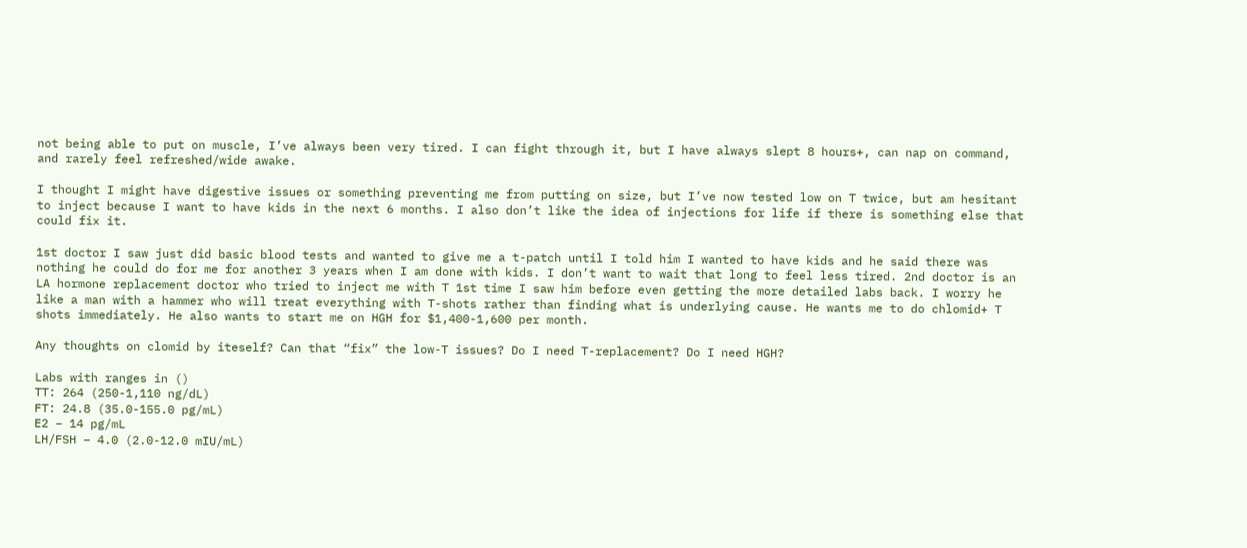not being able to put on muscle, I’ve always been very tired. I can fight through it, but I have always slept 8 hours+, can nap on command, and rarely feel refreshed/wide awake.

I thought I might have digestive issues or something preventing me from putting on size, but I’ve now tested low on T twice, but am hesitant to inject because I want to have kids in the next 6 months. I also don’t like the idea of injections for life if there is something else that could fix it.

1st doctor I saw just did basic blood tests and wanted to give me a t-patch until I told him I wanted to have kids and he said there was nothing he could do for me for another 3 years when I am done with kids. I don’t want to wait that long to feel less tired. 2nd doctor is an LA hormone replacement doctor who tried to inject me with T 1st time I saw him before even getting the more detailed labs back. I worry he like a man with a hammer who will treat everything with T-shots rather than finding what is underlying cause. He wants me to do chlomid+ T shots immediately. He also wants to start me on HGH for $1,400-1,600 per month.

Any thoughts on clomid by iteself? Can that “fix” the low-T issues? Do I need T-replacement? Do I need HGH?

Labs with ranges in ()
TT: 264 (250-1,110 ng/dL)
FT: 24.8 (35.0-155.0 pg/mL)
E2 – 14 pg/mL
LH/FSH – 4.0 (2.0-12.0 mIU/mL)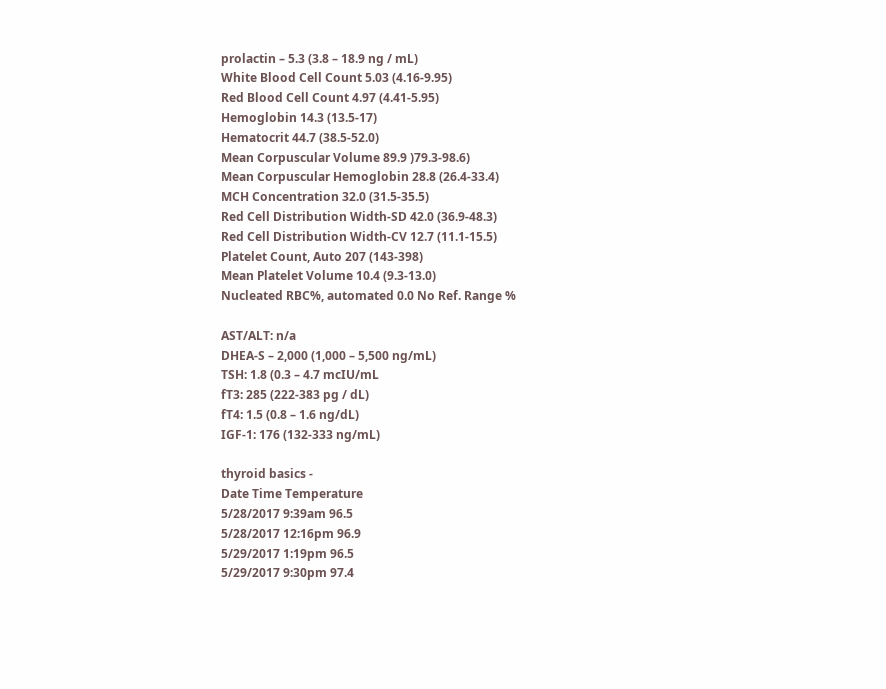prolactin – 5.3 (3.8 – 18.9 ng / mL)
White Blood Cell Count 5.03 (4.16-9.95)
Red Blood Cell Count 4.97 (4.41-5.95)
Hemoglobin 14.3 (13.5-17)
Hematocrit 44.7 (38.5-52.0)
Mean Corpuscular Volume 89.9 )79.3-98.6)
Mean Corpuscular Hemoglobin 28.8 (26.4-33.4)
MCH Concentration 32.0 (31.5-35.5)
Red Cell Distribution Width-SD 42.0 (36.9-48.3)
Red Cell Distribution Width-CV 12.7 (11.1-15.5)
Platelet Count, Auto 207 (143-398)
Mean Platelet Volume 10.4 (9.3-13.0)
Nucleated RBC%, automated 0.0 No Ref. Range %

AST/ALT: n/a
DHEA-S – 2,000 (1,000 – 5,500 ng/mL)
TSH: 1.8 (0.3 – 4.7 mcIU/mL
fT3: 285 (222-383 pg / dL)
fT4: 1.5 (0.8 – 1.6 ng/dL)
IGF-1: 176 (132-333 ng/mL)

thyroid basics -
Date Time Temperature
5/28/2017 9:39am 96.5
5/28/2017 12:16pm 96.9
5/29/2017 1:19pm 96.5
5/29/2017 9:30pm 97.4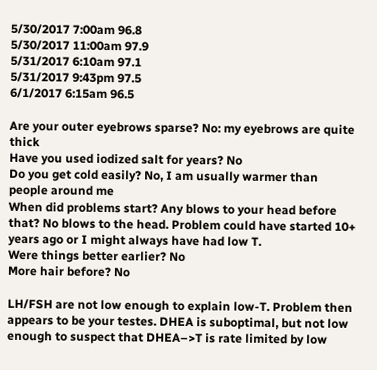5/30/2017 7:00am 96.8
5/30/2017 11:00am 97.9
5/31/2017 6:10am 97.1
5/31/2017 9:43pm 97.5
6/1/2017 6:15am 96.5

Are your outer eyebrows sparse? No: my eyebrows are quite thick
Have you used iodized salt for years? No
Do you get cold easily? No, I am usually warmer than people around me
When did problems start? Any blows to your head before that? No blows to the head. Problem could have started 10+ years ago or I might always have had low T.
Were things better earlier? No
More hair before? No

LH/FSH are not low enough to explain low-T. Problem then appears to be your testes. DHEA is suboptimal, but not low enough to suspect that DHEA–>T is rate limited by low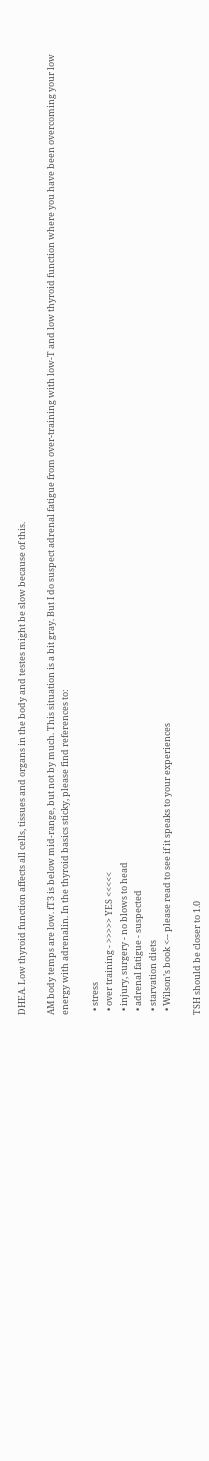DHEA. Low thyroid function affects all cells, tissues and organs in the body and testes might be slow because of this.

AM body temps are low. fT3 is below mid-range, but not by much. This situation is a bit gray. But I do suspect adrenal fatigue from over-training with low-T and low thyroid function where you have been overcoming your low energy with adrenalin. In the thyroid basics sticky, please find references to:

  • stress
  • over training - >>>>> YES <<<<<
  • injury, surgery - no blows to head
  • adrenal fatigue - suspected
  • starvation diets
  • Wilson’s book <-- please read to see if it speaks to your experiences

TSH should be closer to 1.0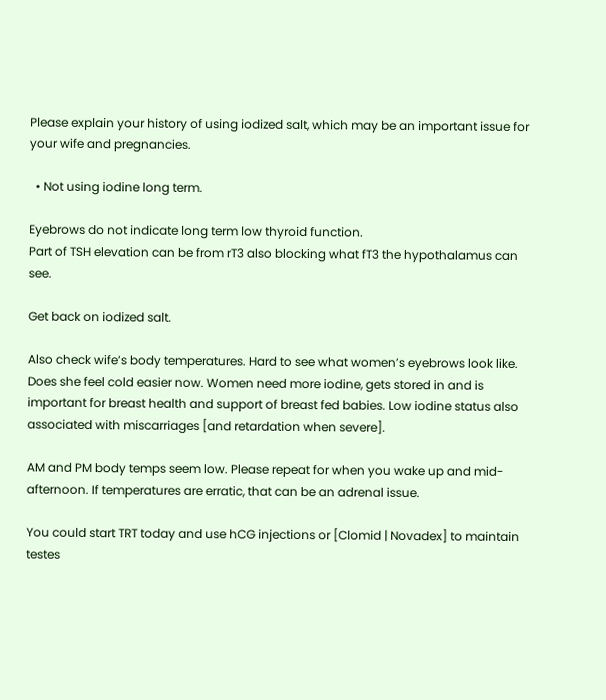Please explain your history of using iodized salt, which may be an important issue for your wife and pregnancies.

  • Not using iodine long term.

Eyebrows do not indicate long term low thyroid function.
Part of TSH elevation can be from rT3 also blocking what fT3 the hypothalamus can see.

Get back on iodized salt.

Also check wife’s body temperatures. Hard to see what women’s eyebrows look like. Does she feel cold easier now. Women need more iodine, gets stored in and is important for breast health and support of breast fed babies. Low iodine status also associated with miscarriages [and retardation when severe].

AM and PM body temps seem low. Please repeat for when you wake up and mid-afternoon. If temperatures are erratic, that can be an adrenal issue.

You could start TRT today and use hCG injections or [Clomid | Novadex] to maintain testes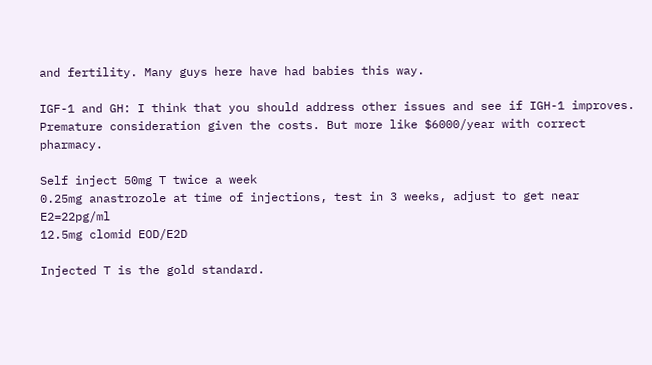and fertility. Many guys here have had babies this way.

IGF-1 and GH: I think that you should address other issues and see if IGH-1 improves. Premature consideration given the costs. But more like $6000/year with correct pharmacy.

Self inject 50mg T twice a week
0.25mg anastrozole at time of injections, test in 3 weeks, adjust to get near E2=22pg/ml
12.5mg clomid EOD/E2D

Injected T is the gold standard.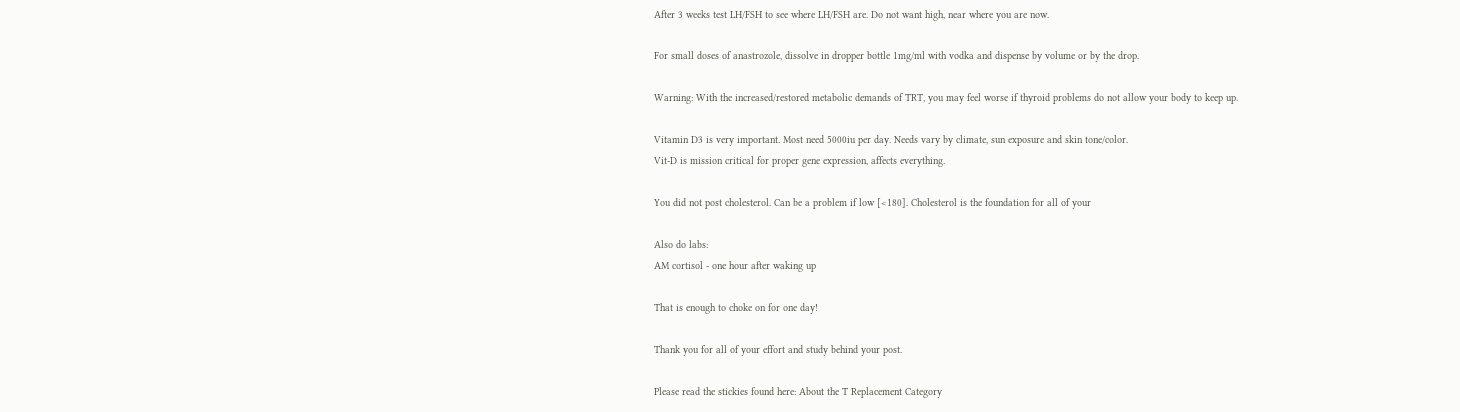After 3 weeks test LH/FSH to see where LH/FSH are. Do not want high, near where you are now.

For small doses of anastrozole, dissolve in dropper bottle 1mg/ml with vodka and dispense by volume or by the drop.

Warning: With the increased/restored metabolic demands of TRT, you may feel worse if thyroid problems do not allow your body to keep up.

Vitamin D3 is very important. Most need 5000iu per day. Needs vary by climate, sun exposure and skin tone/color.
Vit-D is mission critical for proper gene expression, affects everything.

You did not post cholesterol. Can be a problem if low [<180]. Cholesterol is the foundation for all of your

Also do labs:
AM cortisol - one hour after waking up

That is enough to choke on for one day!

Thank you for all of your effort and study behind your post.

Please read the stickies found here: About the T Replacement Category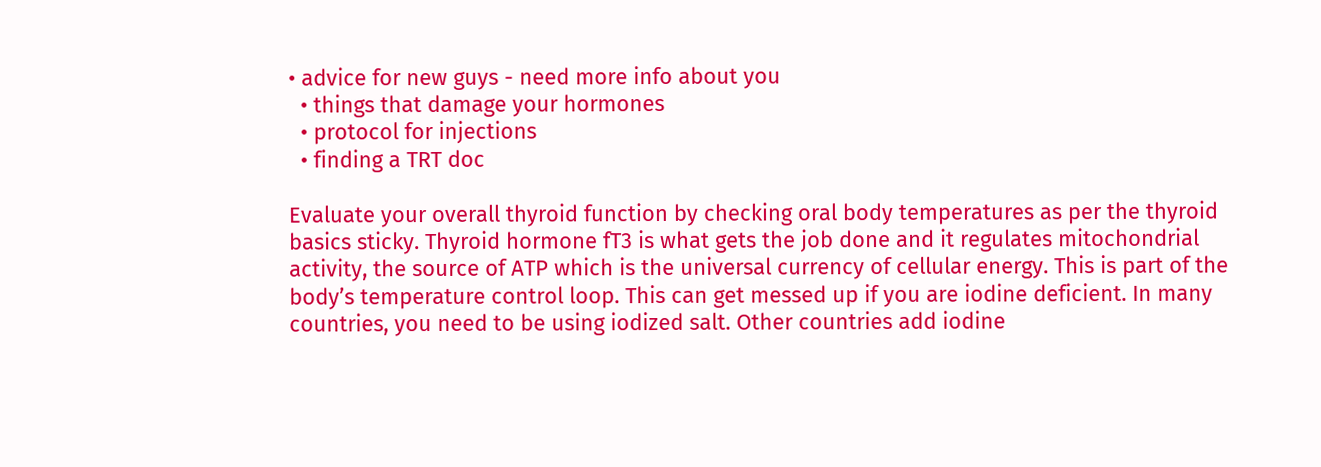• advice for new guys - need more info about you
  • things that damage your hormones
  • protocol for injections
  • finding a TRT doc

Evaluate your overall thyroid function by checking oral body temperatures as per the thyroid basics sticky. Thyroid hormone fT3 is what gets the job done and it regulates mitochondrial activity, the source of ATP which is the universal currency of cellular energy. This is part of the body’s temperature control loop. This can get messed up if you are iodine deficient. In many countries, you need to be using iodized salt. Other countries add iodine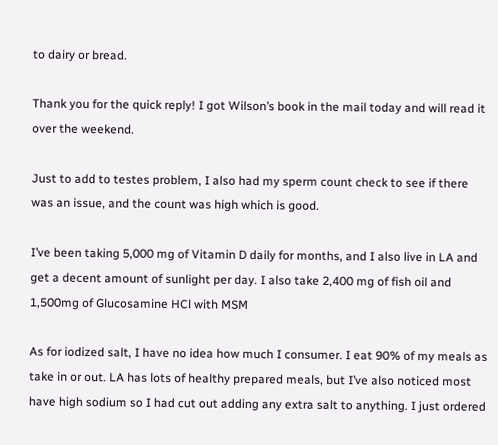to dairy or bread.

Thank you for the quick reply! I got Wilson’s book in the mail today and will read it over the weekend.

Just to add to testes problem, I also had my sperm count check to see if there was an issue, and the count was high which is good.

I’ve been taking 5,000 mg of Vitamin D daily for months, and I also live in LA and get a decent amount of sunlight per day. I also take 2,400 mg of fish oil and 1,500mg of Glucosamine HCl with MSM

As for iodized salt, I have no idea how much I consumer. I eat 90% of my meals as take in or out. LA has lots of healthy prepared meals, but I’ve also noticed most have high sodium so I had cut out adding any extra salt to anything. I just ordered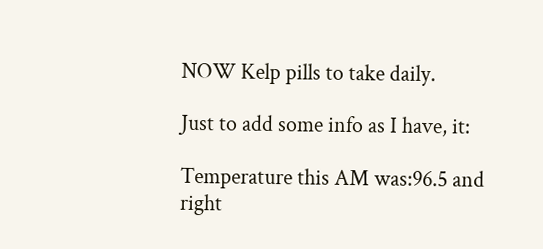NOW Kelp pills to take daily.

Just to add some info as I have, it:

Temperature this AM was:96.5 and right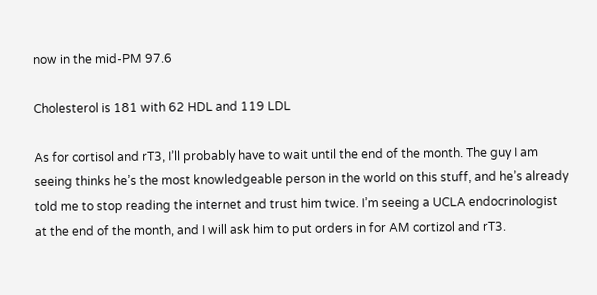now in the mid-PM 97.6

Cholesterol is 181 with 62 HDL and 119 LDL

As for cortisol and rT3, I’ll probably have to wait until the end of the month. The guy I am seeing thinks he’s the most knowledgeable person in the world on this stuff, and he’s already told me to stop reading the internet and trust him twice. I’m seeing a UCLA endocrinologist at the end of the month, and I will ask him to put orders in for AM cortizol and rT3.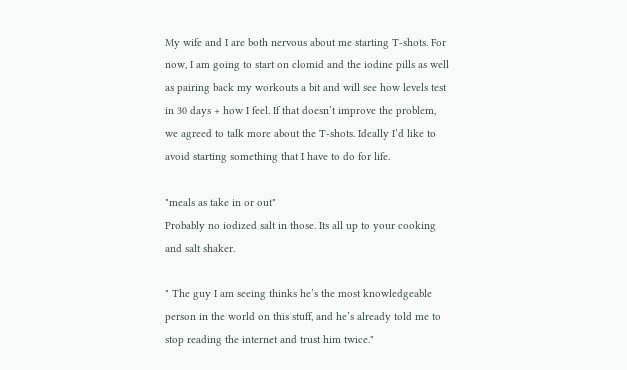My wife and I are both nervous about me starting T-shots. For now, I am going to start on clomid and the iodine pills as well as pairing back my workouts a bit and will see how levels test in 30 days + how I feel. If that doesn’t improve the problem, we agreed to talk more about the T-shots. Ideally I’d like to avoid starting something that I have to do for life.

"meals as take in or out"
Probably no iodized salt in those. Its all up to your cooking and salt shaker.

" The guy I am seeing thinks he’s the most knowledgeable person in the world on this stuff, and he’s already told me to stop reading the internet and trust him twice."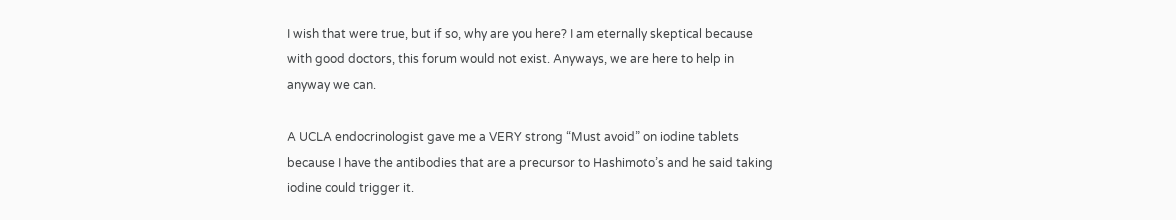I wish that were true, but if so, why are you here? I am eternally skeptical because with good doctors, this forum would not exist. Anyways, we are here to help in anyway we can.

A UCLA endocrinologist gave me a VERY strong “Must avoid” on iodine tablets because I have the antibodies that are a precursor to Hashimoto’s and he said taking iodine could trigger it.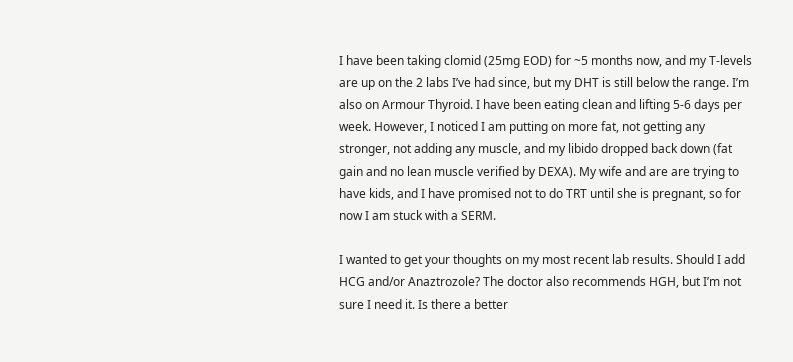I have been taking clomid (25mg EOD) for ~5 months now, and my T-levels are up on the 2 labs I’ve had since, but my DHT is still below the range. I’m also on Armour Thyroid. I have been eating clean and lifting 5-6 days per week. However, I noticed I am putting on more fat, not getting any stronger, not adding any muscle, and my libido dropped back down (fat gain and no lean muscle verified by DEXA). My wife and are are trying to have kids, and I have promised not to do TRT until she is pregnant, so for now I am stuck with a SERM.

I wanted to get your thoughts on my most recent lab results. Should I add HCG and/or Anaztrozole? The doctor also recommends HGH, but I’m not sure I need it. Is there a better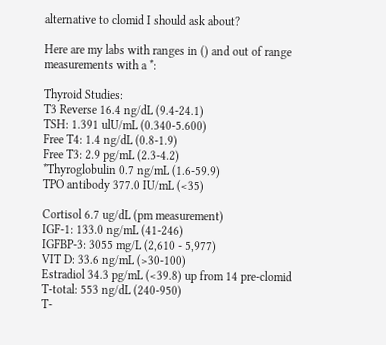alternative to clomid I should ask about?

Here are my labs with ranges in () and out of range measurements with a *:

Thyroid Studies:
T3 Reverse 16.4 ng/dL (9.4-24.1)
TSH: 1.391 ulU/mL (0.340-5.600)
Free T4: 1.4 ng/dL (0.8-1.9)
Free T3: 2.9 pg/mL (2.3-4.2)
*Thyroglobulin 0.7 ng/mL (1.6-59.9)
TPO antibody 377.0 IU/mL (<35)

Cortisol 6.7 ug/dL (pm measurement)
IGF-1: 133.0 ng/mL (41-246)
IGFBP-3: 3055 mg/L (2,610 - 5,977)
VIT D: 33.6 ng/mL (>30-100)
Estradiol 34.3 pg/mL (<39.8) up from 14 pre-clomid
T-total: 553 ng/dL (240-950)
T-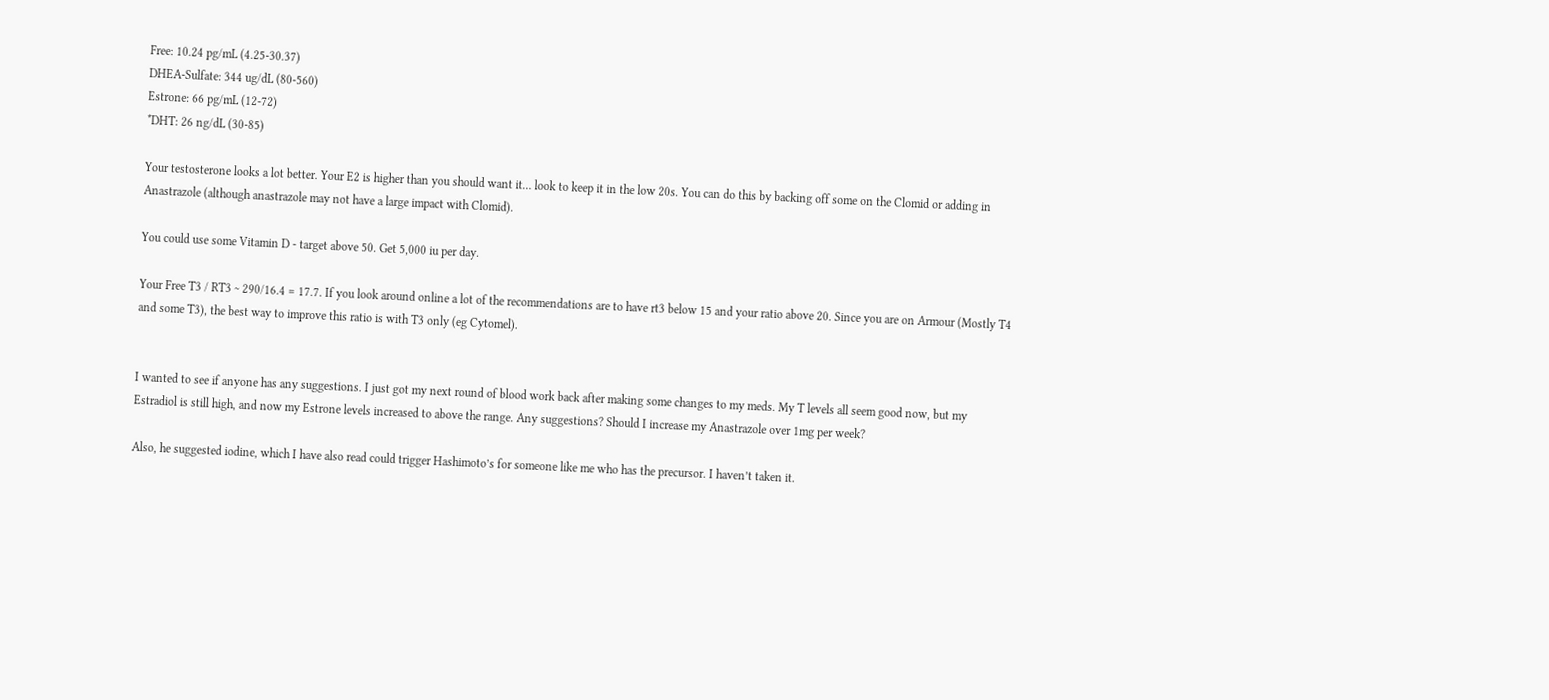Free: 10.24 pg/mL (4.25-30.37)
DHEA-Sulfate: 344 ug/dL (80-560)
Estrone: 66 pg/mL (12-72)
*DHT: 26 ng/dL (30-85)

Your testosterone looks a lot better. Your E2 is higher than you should want it… look to keep it in the low 20s. You can do this by backing off some on the Clomid or adding in Anastrazole (although anastrazole may not have a large impact with Clomid).

You could use some Vitamin D - target above 50. Get 5,000 iu per day.

Your Free T3 / RT3 ~ 290/16.4 = 17.7. If you look around online a lot of the recommendations are to have rt3 below 15 and your ratio above 20. Since you are on Armour (Mostly T4 and some T3), the best way to improve this ratio is with T3 only (eg Cytomel).


I wanted to see if anyone has any suggestions. I just got my next round of blood work back after making some changes to my meds. My T levels all seem good now, but my Estradiol is still high, and now my Estrone levels increased to above the range. Any suggestions? Should I increase my Anastrazole over 1mg per week?

Also, he suggested iodine, which I have also read could trigger Hashimoto’s for someone like me who has the precursor. I haven’t taken it.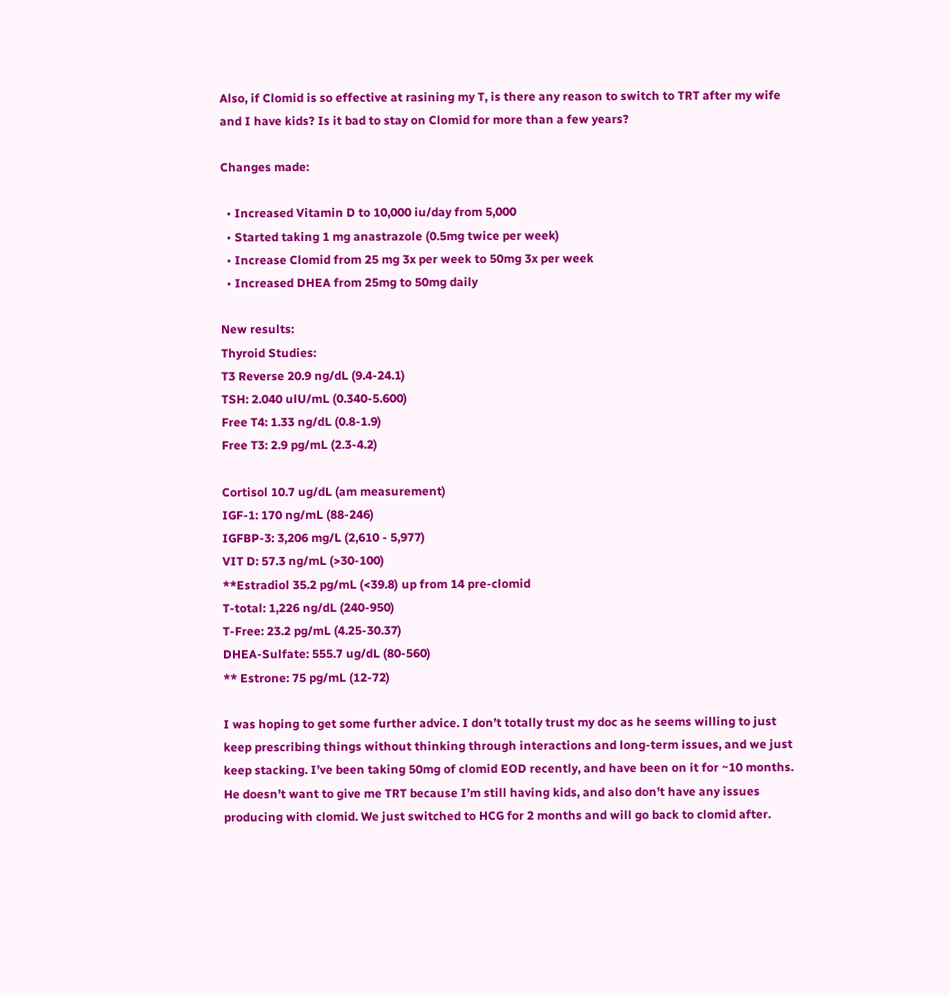Also, if Clomid is so effective at rasining my T, is there any reason to switch to TRT after my wife and I have kids? Is it bad to stay on Clomid for more than a few years?

Changes made:

  • Increased Vitamin D to 10,000 iu/day from 5,000
  • Started taking 1 mg anastrazole (0.5mg twice per week)
  • Increase Clomid from 25 mg 3x per week to 50mg 3x per week
  • Increased DHEA from 25mg to 50mg daily

New results:
Thyroid Studies:
T3 Reverse 20.9 ng/dL (9.4-24.1)
TSH: 2.040 ulU/mL (0.340-5.600)
Free T4: 1.33 ng/dL (0.8-1.9)
Free T3: 2.9 pg/mL (2.3-4.2)

Cortisol 10.7 ug/dL (am measurement)
IGF-1: 170 ng/mL (88-246)
IGFBP-3: 3,206 mg/L (2,610 - 5,977)
VIT D: 57.3 ng/mL (>30-100)
**Estradiol 35.2 pg/mL (<39.8) up from 14 pre-clomid
T-total: 1,226 ng/dL (240-950)
T-Free: 23.2 pg/mL (4.25-30.37)
DHEA-Sulfate: 555.7 ug/dL (80-560)
** Estrone: 75 pg/mL (12-72)

I was hoping to get some further advice. I don’t totally trust my doc as he seems willing to just keep prescribing things without thinking through interactions and long-term issues, and we just keep stacking. I’ve been taking 50mg of clomid EOD recently, and have been on it for ~10 months. He doesn’t want to give me TRT because I’m still having kids, and also don’t have any issues producing with clomid. We just switched to HCG for 2 months and will go back to clomid after.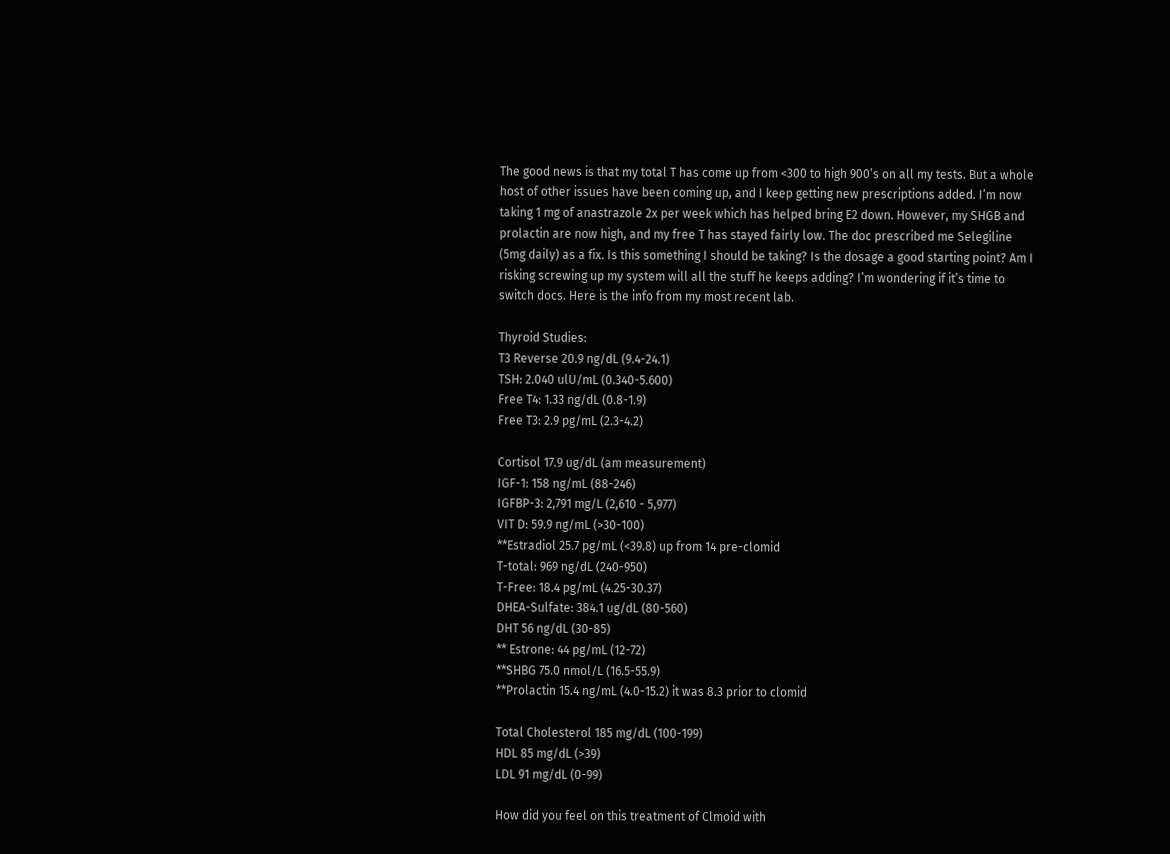The good news is that my total T has come up from <300 to high 900’s on all my tests. But a whole host of other issues have been coming up, and I keep getting new prescriptions added. I’m now taking 1 mg of anastrazole 2x per week which has helped bring E2 down. However, my SHGB and prolactin are now high, and my free T has stayed fairly low. The doc prescribed me Selegiline (5mg daily) as a fix. Is this something I should be taking? Is the dosage a good starting point? Am I risking screwing up my system will all the stuff he keeps adding? I’m wondering if it’s time to switch docs. Here is the info from my most recent lab.

Thyroid Studies:
T3 Reverse 20.9 ng/dL (9.4-24.1)
TSH: 2.040 ulU/mL (0.340-5.600)
Free T4: 1.33 ng/dL (0.8-1.9)
Free T3: 2.9 pg/mL (2.3-4.2)

Cortisol 17.9 ug/dL (am measurement)
IGF-1: 158 ng/mL (88-246)
IGFBP-3: 2,791 mg/L (2,610 - 5,977)
VIT D: 59.9 ng/mL (>30-100)
**Estradiol 25.7 pg/mL (<39.8) up from 14 pre-clomid
T-total: 969 ng/dL (240-950)
T-Free: 18.4 pg/mL (4.25-30.37)
DHEA-Sulfate: 384.1 ug/dL (80-560)
DHT 56 ng/dL (30-85)
** Estrone: 44 pg/mL (12-72)
**SHBG 75.0 nmol/L (16.5-55.9)
**Prolactin 15.4 ng/mL (4.0-15.2) it was 8.3 prior to clomid

Total Cholesterol 185 mg/dL (100-199)
HDL 85 mg/dL (>39)
LDL 91 mg/dL (0-99)

How did you feel on this treatment of Clmoid with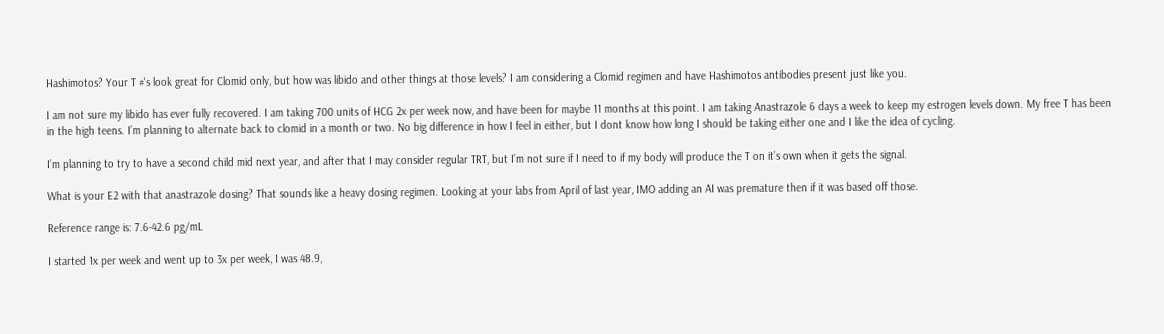Hashimotos? Your T #'s look great for Clomid only, but how was libido and other things at those levels? I am considering a Clomid regimen and have Hashimotos antibodies present just like you.

I am not sure my libido has ever fully recovered. I am taking 700 units of HCG 2x per week now, and have been for maybe 11 months at this point. I am taking Anastrazole 6 days a week to keep my estrogen levels down. My free T has been in the high teens. I’m planning to alternate back to clomid in a month or two. No big difference in how I feel in either, but I dont know how long I should be taking either one and I like the idea of cycling.

I’m planning to try to have a second child mid next year, and after that I may consider regular TRT, but I’m not sure if I need to if my body will produce the T on it’s own when it gets the signal.

What is your E2 with that anastrazole dosing? That sounds like a heavy dosing regimen. Looking at your labs from April of last year, IMO adding an AI was premature then if it was based off those.

Reference range is: 7.6-42.6 pg/mL

I started 1x per week and went up to 3x per week, I was 48.9,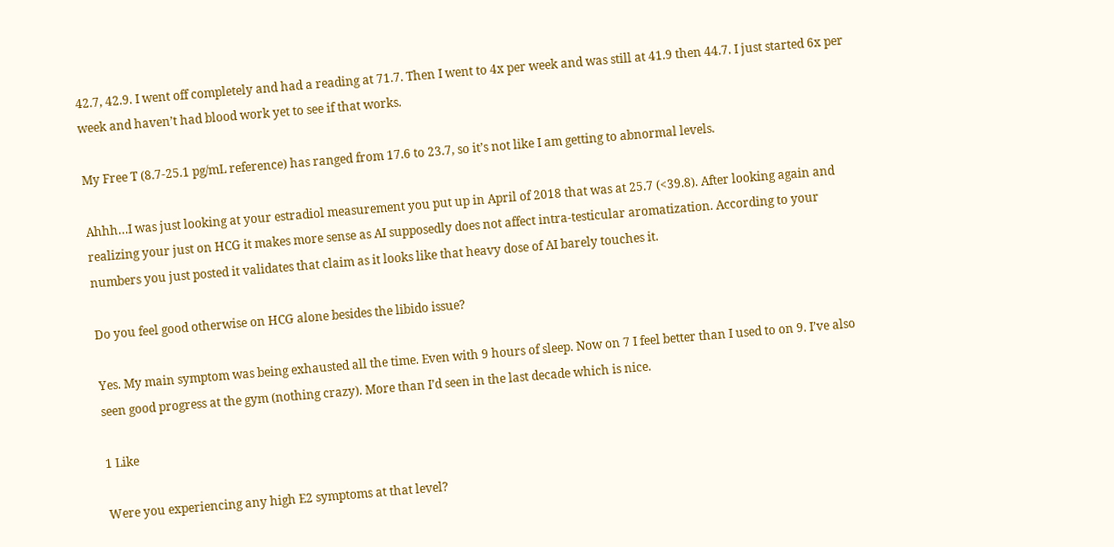42.7, 42.9. I went off completely and had a reading at 71.7. Then I went to 4x per week and was still at 41.9 then 44.7. I just started 6x per week and haven’t had blood work yet to see if that works.

My Free T (8.7-25.1 pg/mL reference) has ranged from 17.6 to 23.7, so it’s not like I am getting to abnormal levels.

Ahhh…I was just looking at your estradiol measurement you put up in April of 2018 that was at 25.7 (<39.8). After looking again and realizing your just on HCG it makes more sense as AI supposedly does not affect intra-testicular aromatization. According to your numbers you just posted it validates that claim as it looks like that heavy dose of AI barely touches it.

Do you feel good otherwise on HCG alone besides the libido issue?

Yes. My main symptom was being exhausted all the time. Even with 9 hours of sleep. Now on 7 I feel better than I used to on 9. I’ve also seen good progress at the gym (nothing crazy). More than I’d seen in the last decade which is nice.

1 Like

Were you experiencing any high E2 symptoms at that level?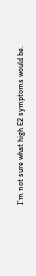I’m not sure what high E2 symptoms would be.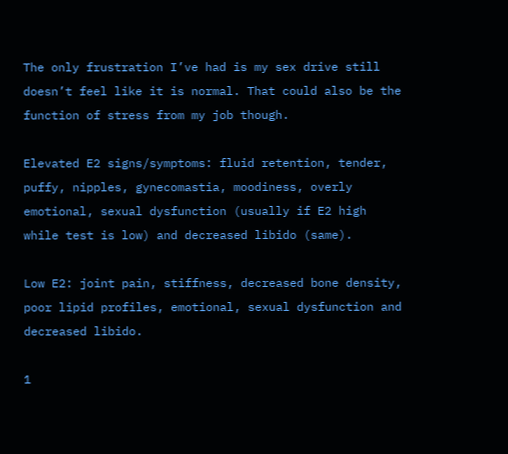The only frustration I’ve had is my sex drive still doesn’t feel like it is normal. That could also be the function of stress from my job though.

Elevated E2 signs/symptoms: fluid retention, tender, puffy, nipples, gynecomastia, moodiness, overly emotional, sexual dysfunction (usually if E2 high while test is low) and decreased libido (same).

Low E2: joint pain, stiffness, decreased bone density, poor lipid profiles, emotional, sexual dysfunction and decreased libido.

1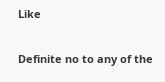Like

Definite no to any of the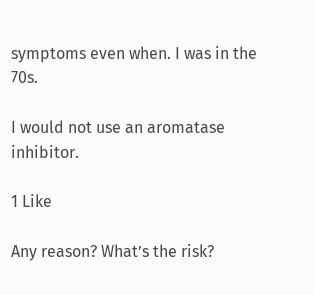symptoms even when. I was in the 70s.

I would not use an aromatase inhibitor.

1 Like

Any reason? What’s the risk?